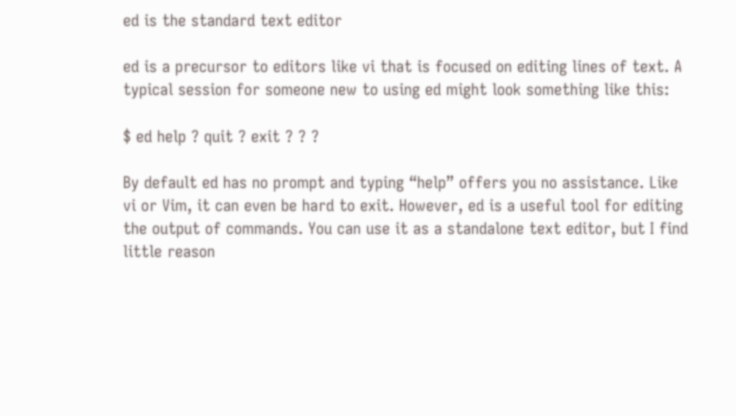ed is the standard text editor

ed is a precursor to editors like vi that is focused on editing lines of text. A typical session for someone new to using ed might look something like this:

$ ed help ? quit ? exit ? ? ?

By default ed has no prompt and typing “help” offers you no assistance. Like vi or Vim, it can even be hard to exit. However, ed is a useful tool for editing the output of commands. You can use it as a standalone text editor, but I find little reason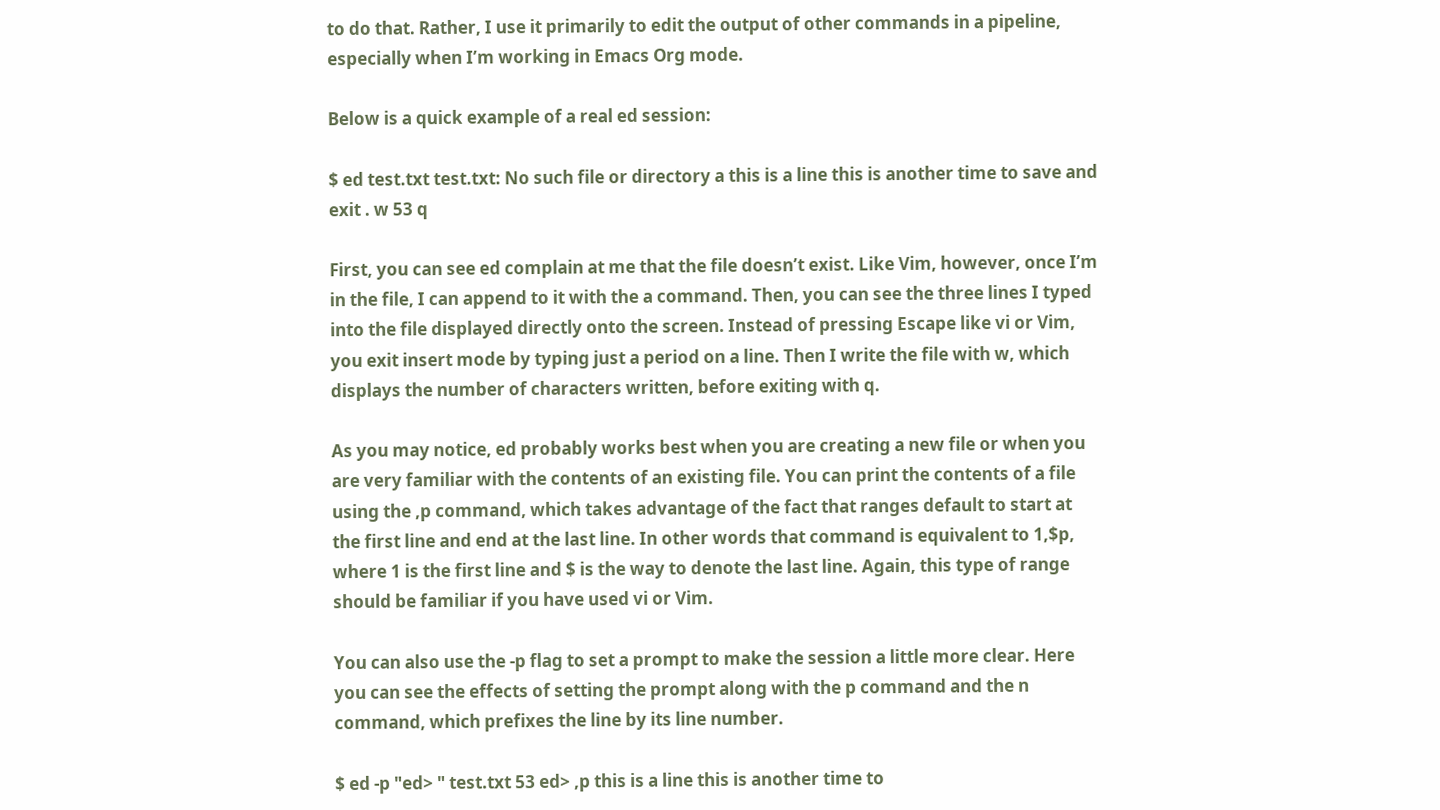to do that. Rather, I use it primarily to edit the output of other commands in a pipeline, especially when I’m working in Emacs Org mode.

Below is a quick example of a real ed session:

$ ed test.txt test.txt: No such file or directory a this is a line this is another time to save and exit . w 53 q

First, you can see ed complain at me that the file doesn’t exist. Like Vim, however, once I’m in the file, I can append to it with the a command. Then, you can see the three lines I typed into the file displayed directly onto the screen. Instead of pressing Escape like vi or Vim, you exit insert mode by typing just a period on a line. Then I write the file with w, which displays the number of characters written, before exiting with q.

As you may notice, ed probably works best when you are creating a new file or when you are very familiar with the contents of an existing file. You can print the contents of a file using the ,p command, which takes advantage of the fact that ranges default to start at the first line and end at the last line. In other words that command is equivalent to 1,$p, where 1 is the first line and $ is the way to denote the last line. Again, this type of range should be familiar if you have used vi or Vim.

You can also use the -p flag to set a prompt to make the session a little more clear. Here you can see the effects of setting the prompt along with the p command and the n command, which prefixes the line by its line number.

$ ed -p "ed> " test.txt 53 ed> ,p this is a line this is another time to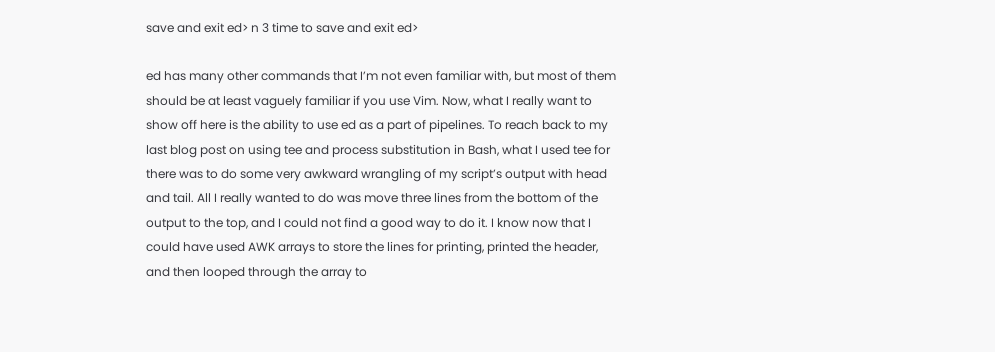save and exit ed> n 3 time to save and exit ed>

ed has many other commands that I’m not even familiar with, but most of them should be at least vaguely familiar if you use Vim. Now, what I really want to show off here is the ability to use ed as a part of pipelines. To reach back to my last blog post on using tee and process substitution in Bash, what I used tee for there was to do some very awkward wrangling of my script’s output with head and tail. All I really wanted to do was move three lines from the bottom of the output to the top, and I could not find a good way to do it. I know now that I could have used AWK arrays to store the lines for printing, printed the header, and then looped through the array to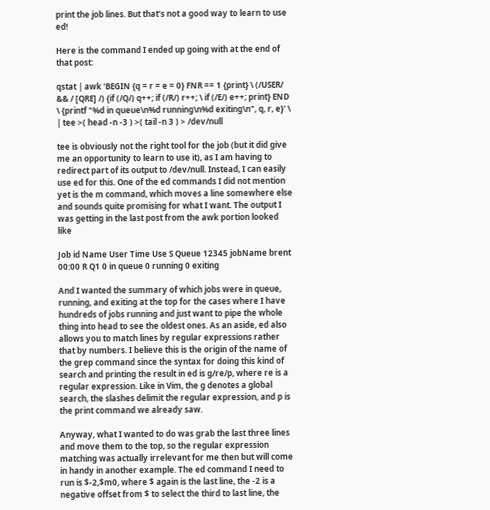print the job lines. But that’s not a good way to learn to use ed!

Here is the command I ended up going with at the end of that post:

qstat | awk 'BEGIN {q = r = e = 0} FNR == 1 {print} \ (/USER/ && / [QRE] /) {if (/Q/) q++; if (/R/) r++; \ if (/E/) e++; print} END \ {printf "%d in queue\n%d running\n%d exiting\n", q, r, e}' \ | tee >( head -n -3 ) >( tail -n 3 ) > /dev/null

tee is obviously not the right tool for the job (but it did give me an opportunity to learn to use it), as I am having to redirect part of its output to /dev/null. Instead, I can easily use ed for this. One of the ed commands I did not mention yet is the m command, which moves a line somewhere else and sounds quite promising for what I want. The output I was getting in the last post from the awk portion looked like

Job id Name User Time Use S Queue 12345 jobName brent 00:00 R Q1 0 in queue 0 running 0 exiting

And I wanted the summary of which jobs were in queue, running, and exiting at the top for the cases where I have hundreds of jobs running and just want to pipe the whole thing into head to see the oldest ones. As an aside, ed also allows you to match lines by regular expressions rather that by numbers. I believe this is the origin of the name of the grep command since the syntax for doing this kind of search and printing the result in ed is g/re/p, where re is a regular expression. Like in Vim, the g denotes a global search, the slashes delimit the regular expression, and p is the print command we already saw.

Anyway, what I wanted to do was grab the last three lines and move them to the top, so the regular expression matching was actually irrelevant for me then but will come in handy in another example. The ed command I need to run is $-2,$m0, where $ again is the last line, the -2 is a negative offset from $ to select the third to last line, the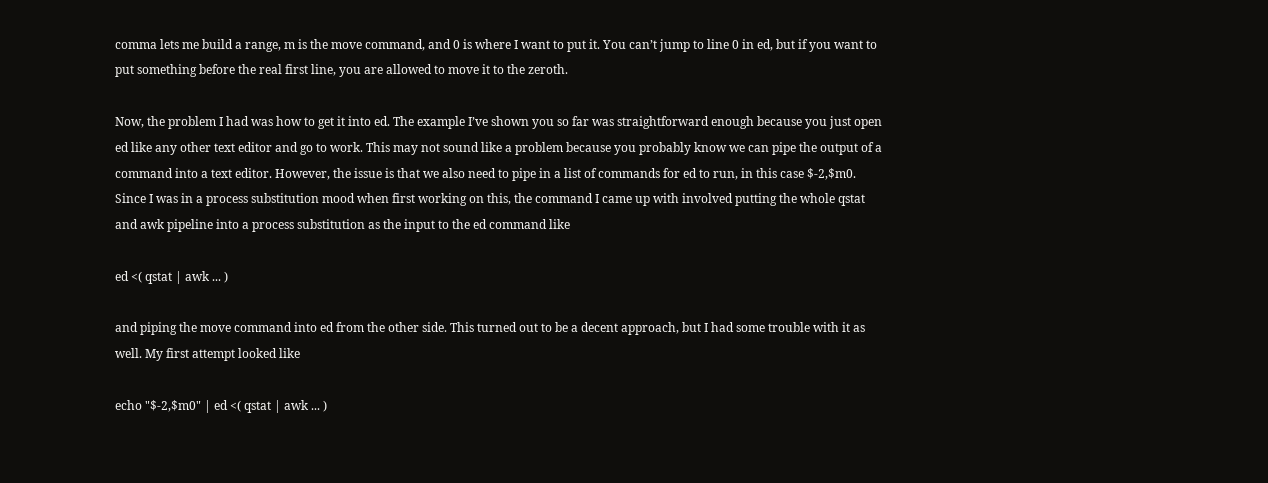comma lets me build a range, m is the move command, and 0 is where I want to put it. You can’t jump to line 0 in ed, but if you want to put something before the real first line, you are allowed to move it to the zeroth.

Now, the problem I had was how to get it into ed. The example I’ve shown you so far was straightforward enough because you just open ed like any other text editor and go to work. This may not sound like a problem because you probably know we can pipe the output of a command into a text editor. However, the issue is that we also need to pipe in a list of commands for ed to run, in this case $-2,$m0. Since I was in a process substitution mood when first working on this, the command I came up with involved putting the whole qstat and awk pipeline into a process substitution as the input to the ed command like

ed <( qstat | awk ... )

and piping the move command into ed from the other side. This turned out to be a decent approach, but I had some trouble with it as well. My first attempt looked like

echo "$-2,$m0" | ed <( qstat | awk ... )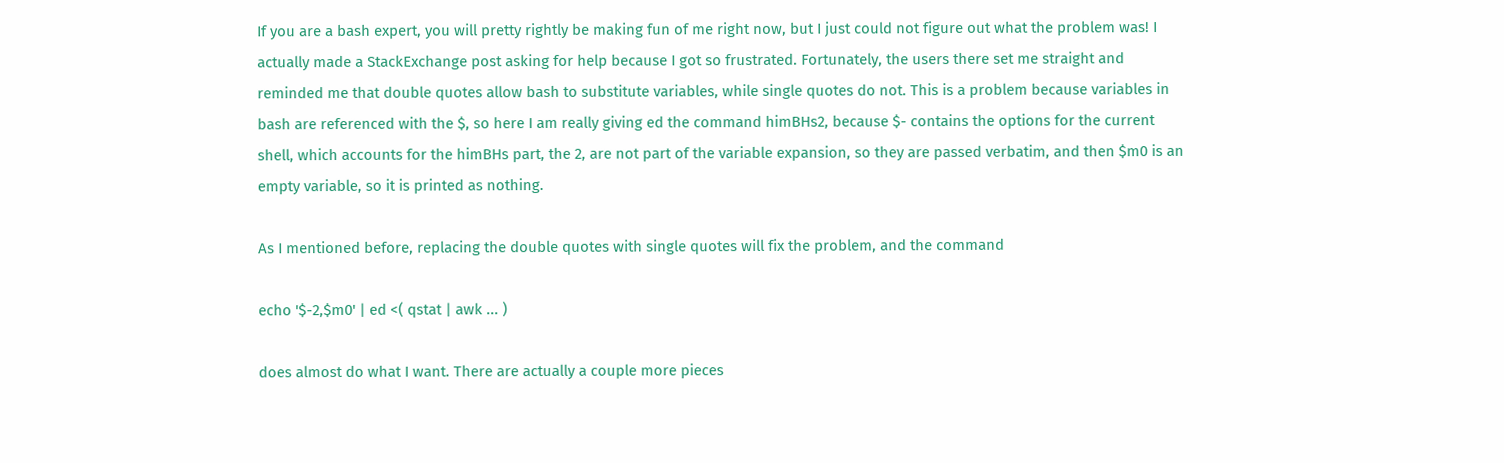If you are a bash expert, you will pretty rightly be making fun of me right now, but I just could not figure out what the problem was! I actually made a StackExchange post asking for help because I got so frustrated. Fortunately, the users there set me straight and reminded me that double quotes allow bash to substitute variables, while single quotes do not. This is a problem because variables in bash are referenced with the $, so here I am really giving ed the command himBHs2, because $- contains the options for the current shell, which accounts for the himBHs part, the 2, are not part of the variable expansion, so they are passed verbatim, and then $m0 is an empty variable, so it is printed as nothing.

As I mentioned before, replacing the double quotes with single quotes will fix the problem, and the command

echo '$-2,$m0' | ed <( qstat | awk ... )

does almost do what I want. There are actually a couple more pieces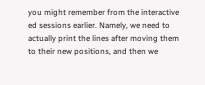you might remember from the interactive ed sessions earlier. Namely, we need to actually print the lines after moving them to their new positions, and then we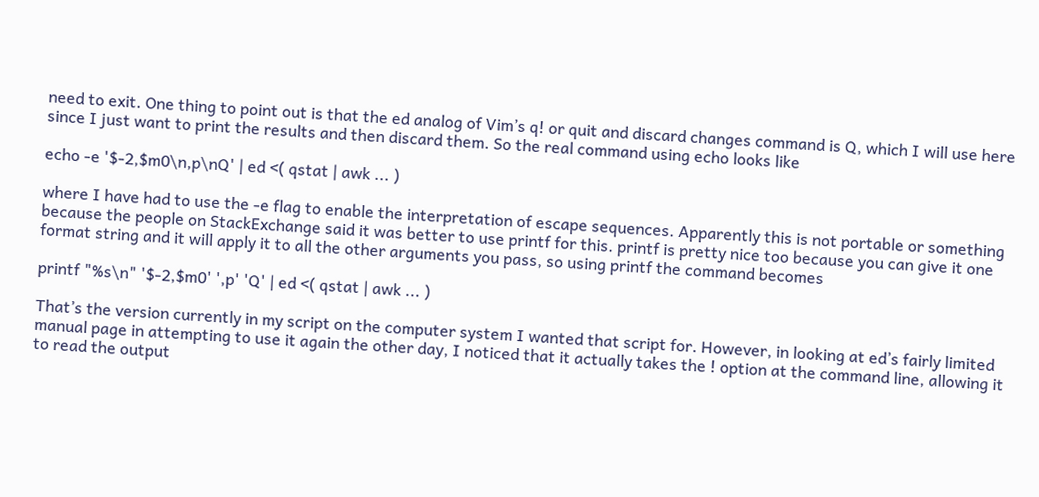need to exit. One thing to point out is that the ed analog of Vim’s q! or quit and discard changes command is Q, which I will use here since I just want to print the results and then discard them. So the real command using echo looks like

echo -e '$-2,$m0\n,p\nQ' | ed <( qstat | awk ... )

where I have had to use the -e flag to enable the interpretation of escape sequences. Apparently this is not portable or something because the people on StackExchange said it was better to use printf for this. printf is pretty nice too because you can give it one format string and it will apply it to all the other arguments you pass, so using printf the command becomes

printf "%s\n" '$-2,$m0' ',p' 'Q' | ed <( qstat | awk ... )

That’s the version currently in my script on the computer system I wanted that script for. However, in looking at ed’s fairly limited manual page in attempting to use it again the other day, I noticed that it actually takes the ! option at the command line, allowing it to read the output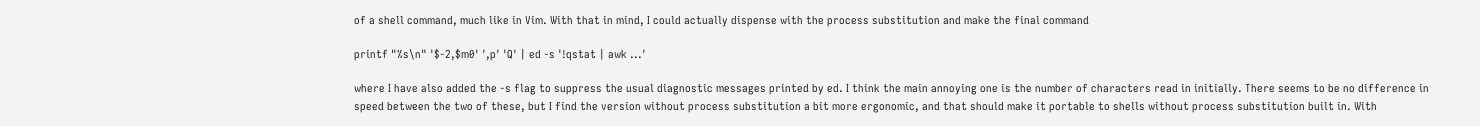of a shell command, much like in Vim. With that in mind, I could actually dispense with the process substitution and make the final command

printf "%s\n" '$-2,$m0' ',p' 'Q' | ed -s '!qstat | awk ...'

where I have also added the -s flag to suppress the usual diagnostic messages printed by ed. I think the main annoying one is the number of characters read in initially. There seems to be no difference in speed between the two of these, but I find the version without process substitution a bit more ergonomic, and that should make it portable to shells without process substitution built in. With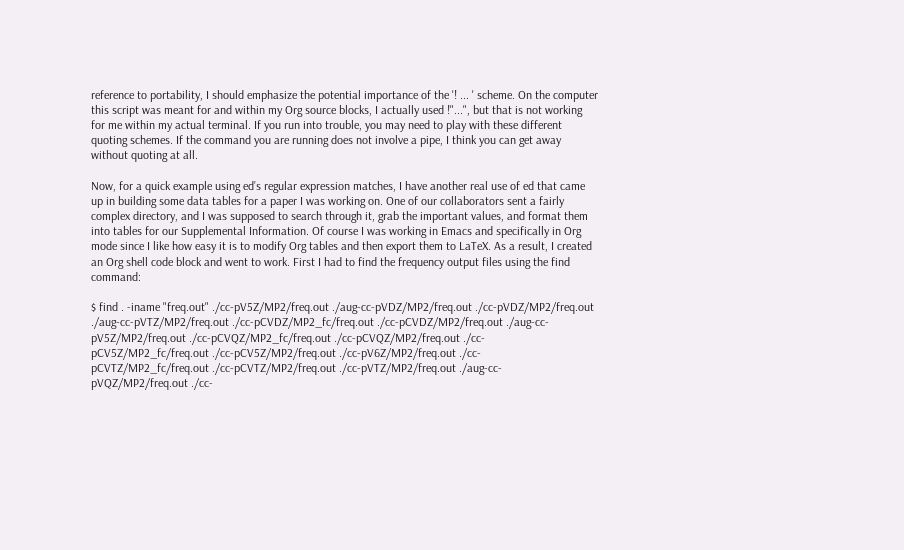reference to portability, I should emphasize the potential importance of the '! ... ' scheme. On the computer this script was meant for and within my Org source blocks, I actually used !"...", but that is not working for me within my actual terminal. If you run into trouble, you may need to play with these different quoting schemes. If the command you are running does not involve a pipe, I think you can get away without quoting at all.

Now, for a quick example using ed’s regular expression matches, I have another real use of ed that came up in building some data tables for a paper I was working on. One of our collaborators sent a fairly complex directory, and I was supposed to search through it, grab the important values, and format them into tables for our Supplemental Information. Of course I was working in Emacs and specifically in Org mode since I like how easy it is to modify Org tables and then export them to LaTeX. As a result, I created an Org shell code block and went to work. First I had to find the frequency output files using the find command:

$ find . -iname "freq.out" ./cc-pV5Z/MP2/freq.out ./aug-cc-pVDZ/MP2/freq.out ./cc-pVDZ/MP2/freq.out ./aug-cc-pVTZ/MP2/freq.out ./cc-pCVDZ/MP2_fc/freq.out ./cc-pCVDZ/MP2/freq.out ./aug-cc-pV5Z/MP2/freq.out ./cc-pCVQZ/MP2_fc/freq.out ./cc-pCVQZ/MP2/freq.out ./cc-pCV5Z/MP2_fc/freq.out ./cc-pCV5Z/MP2/freq.out ./cc-pV6Z/MP2/freq.out ./cc-pCVTZ/MP2_fc/freq.out ./cc-pCVTZ/MP2/freq.out ./cc-pVTZ/MP2/freq.out ./aug-cc-pVQZ/MP2/freq.out ./cc-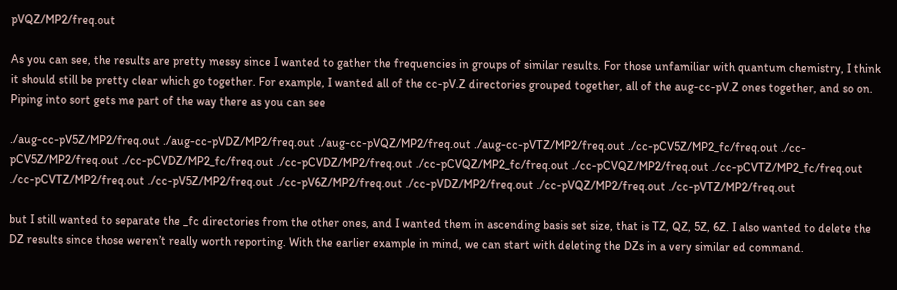pVQZ/MP2/freq.out

As you can see, the results are pretty messy since I wanted to gather the frequencies in groups of similar results. For those unfamiliar with quantum chemistry, I think it should still be pretty clear which go together. For example, I wanted all of the cc-pV.Z directories grouped together, all of the aug-cc-pV.Z ones together, and so on. Piping into sort gets me part of the way there as you can see

./aug-cc-pV5Z/MP2/freq.out ./aug-cc-pVDZ/MP2/freq.out ./aug-cc-pVQZ/MP2/freq.out ./aug-cc-pVTZ/MP2/freq.out ./cc-pCV5Z/MP2_fc/freq.out ./cc-pCV5Z/MP2/freq.out ./cc-pCVDZ/MP2_fc/freq.out ./cc-pCVDZ/MP2/freq.out ./cc-pCVQZ/MP2_fc/freq.out ./cc-pCVQZ/MP2/freq.out ./cc-pCVTZ/MP2_fc/freq.out ./cc-pCVTZ/MP2/freq.out ./cc-pV5Z/MP2/freq.out ./cc-pV6Z/MP2/freq.out ./cc-pVDZ/MP2/freq.out ./cc-pVQZ/MP2/freq.out ./cc-pVTZ/MP2/freq.out

but I still wanted to separate the _fc directories from the other ones, and I wanted them in ascending basis set size, that is TZ, QZ, 5Z, 6Z. I also wanted to delete the DZ results since those weren’t really worth reporting. With the earlier example in mind, we can start with deleting the DZs in a very similar ed command.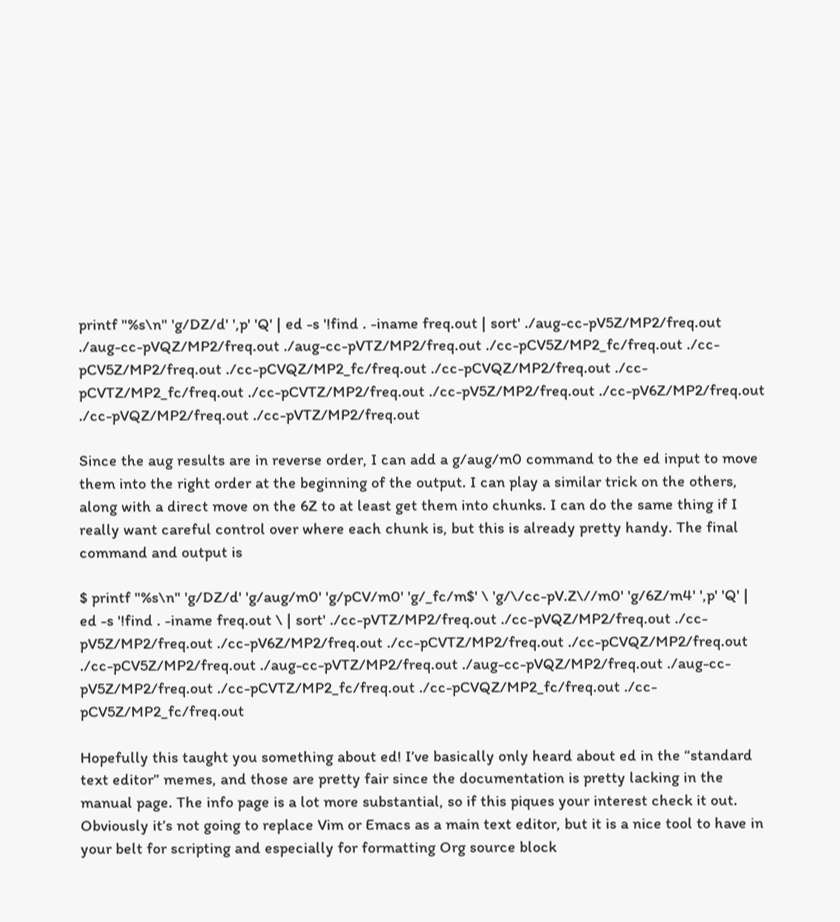printf "%s\n" 'g/DZ/d' ',p' 'Q' | ed -s '!find . -iname freq.out | sort' ./aug-cc-pV5Z/MP2/freq.out ./aug-cc-pVQZ/MP2/freq.out ./aug-cc-pVTZ/MP2/freq.out ./cc-pCV5Z/MP2_fc/freq.out ./cc-pCV5Z/MP2/freq.out ./cc-pCVQZ/MP2_fc/freq.out ./cc-pCVQZ/MP2/freq.out ./cc-pCVTZ/MP2_fc/freq.out ./cc-pCVTZ/MP2/freq.out ./cc-pV5Z/MP2/freq.out ./cc-pV6Z/MP2/freq.out ./cc-pVQZ/MP2/freq.out ./cc-pVTZ/MP2/freq.out

Since the aug results are in reverse order, I can add a g/aug/m0 command to the ed input to move them into the right order at the beginning of the output. I can play a similar trick on the others, along with a direct move on the 6Z to at least get them into chunks. I can do the same thing if I really want careful control over where each chunk is, but this is already pretty handy. The final command and output is

$ printf "%s\n" 'g/DZ/d' 'g/aug/m0' 'g/pCV/m0' 'g/_fc/m$' \ 'g/\/cc-pV.Z\//m0' 'g/6Z/m4' ',p' 'Q' | ed -s '!find . -iname freq.out \ | sort' ./cc-pVTZ/MP2/freq.out ./cc-pVQZ/MP2/freq.out ./cc-pV5Z/MP2/freq.out ./cc-pV6Z/MP2/freq.out ./cc-pCVTZ/MP2/freq.out ./cc-pCVQZ/MP2/freq.out ./cc-pCV5Z/MP2/freq.out ./aug-cc-pVTZ/MP2/freq.out ./aug-cc-pVQZ/MP2/freq.out ./aug-cc-pV5Z/MP2/freq.out ./cc-pCVTZ/MP2_fc/freq.out ./cc-pCVQZ/MP2_fc/freq.out ./cc-pCV5Z/MP2_fc/freq.out

Hopefully this taught you something about ed! I’ve basically only heard about ed in the “standard text editor” memes, and those are pretty fair since the documentation is pretty lacking in the manual page. The info page is a lot more substantial, so if this piques your interest check it out. Obviously it’s not going to replace Vim or Emacs as a main text editor, but it is a nice tool to have in your belt for scripting and especially for formatting Org source block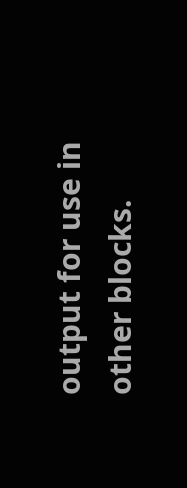output for use in other blocks.